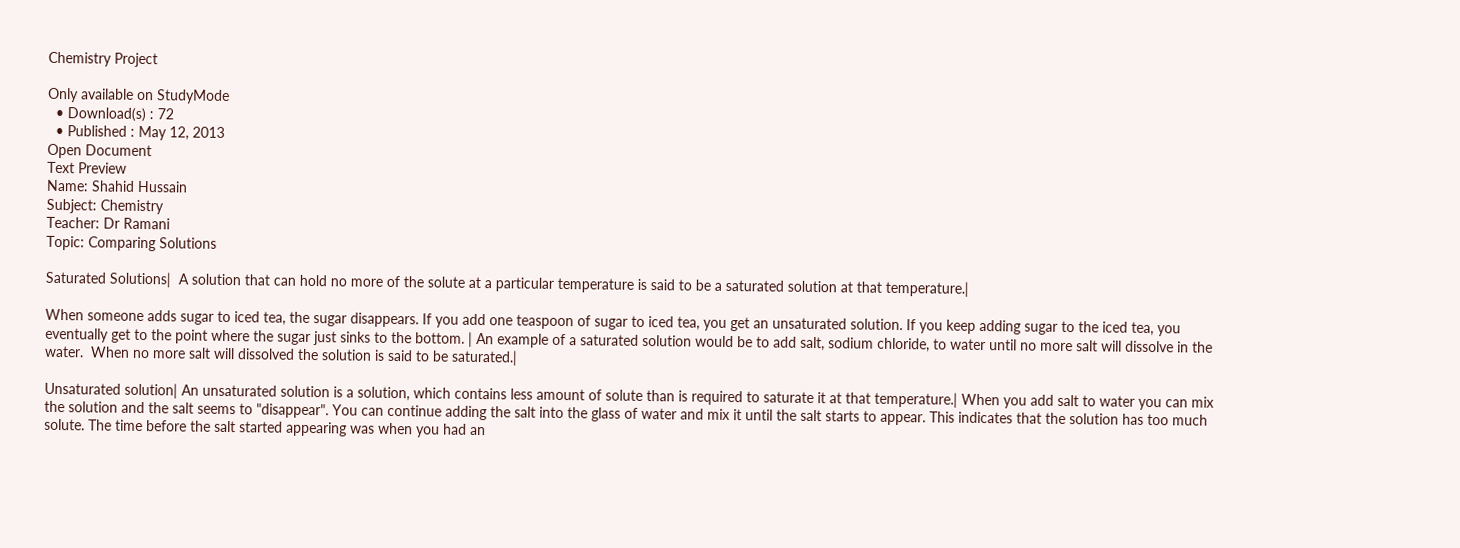Chemistry Project

Only available on StudyMode
  • Download(s) : 72
  • Published : May 12, 2013
Open Document
Text Preview
Name: Shahid Hussain
Subject: Chemistry
Teacher: Dr Ramani
Topic: Comparing Solutions

Saturated Solutions|  A solution that can hold no more of the solute at a particular temperature is said to be a saturated solution at that temperature.|

When someone adds sugar to iced tea, the sugar disappears. If you add one teaspoon of sugar to iced tea, you get an unsaturated solution. If you keep adding sugar to the iced tea, you eventually get to the point where the sugar just sinks to the bottom. | An example of a saturated solution would be to add salt, sodium chloride, to water until no more salt will dissolve in the water.  When no more salt will dissolved the solution is said to be saturated.|

Unsaturated solution| An unsaturated solution is a solution, which contains less amount of solute than is required to saturate it at that temperature.| When you add salt to water you can mix the solution and the salt seems to "disappear". You can continue adding the salt into the glass of water and mix it until the salt starts to appear. This indicates that the solution has too much solute. The time before the salt started appearing was when you had an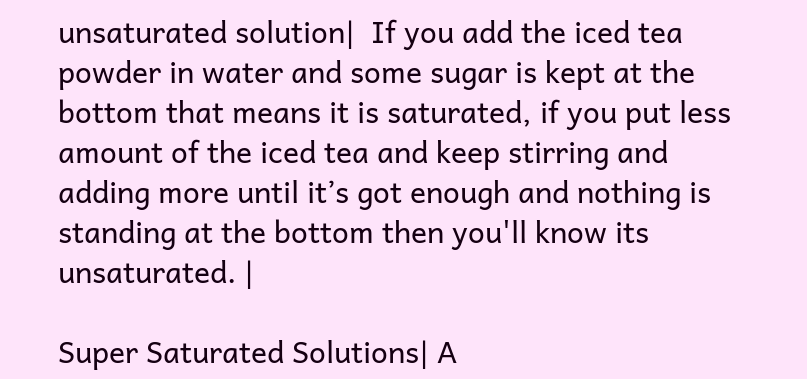unsaturated solution|  If you add the iced tea powder in water and some sugar is kept at the bottom that means it is saturated, if you put less amount of the iced tea and keep stirring and adding more until it’s got enough and nothing is standing at the bottom then you'll know its unsaturated. |

Super Saturated Solutions| A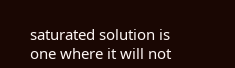saturated solution is one where it will not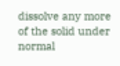dissolve any more of the solid under normal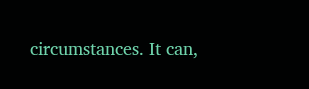circumstances. It can,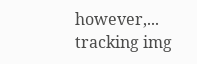however,...
tracking img